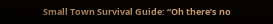Small Town Survival Guide: “Oh there’s no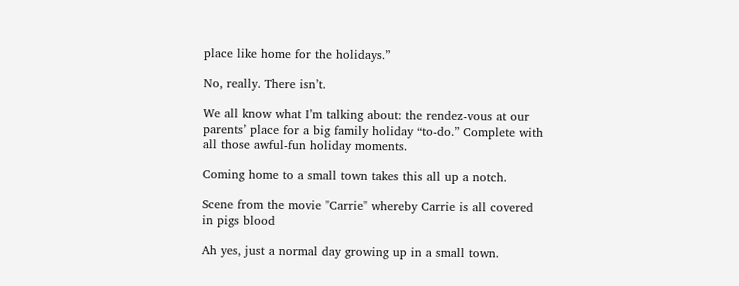place like home for the holidays.”

No, really. There isn’t.

We all know what I’m talking about: the rendez-vous at our parents’ place for a big family holiday “to-do.” Complete with all those awful-fun holiday moments.

Coming home to a small town takes this all up a notch.

Scene from the movie "Carrie" whereby Carrie is all covered in pigs blood

Ah yes, just a normal day growing up in a small town.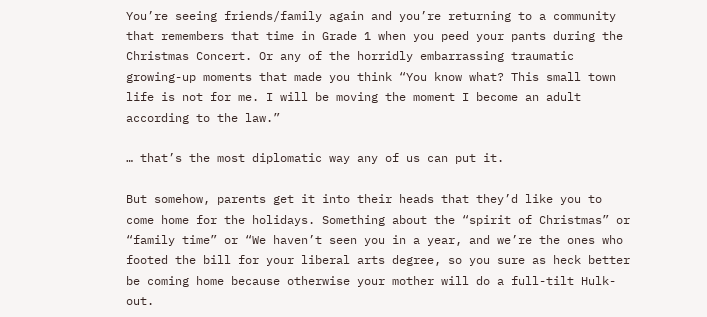You’re seeing friends/family again and you’re returning to a community that remembers that time in Grade 1 when you peed your pants during the Christmas Concert. Or any of the horridly embarrassing traumatic growing-up moments that made you think “You know what? This small town life is not for me. I will be moving the moment I become an adult according to the law.”

… that’s the most diplomatic way any of us can put it.

But somehow, parents get it into their heads that they’d like you to come home for the holidays. Something about the “spirit of Christmas” or “family time” or “We haven’t seen you in a year, and we’re the ones who footed the bill for your liberal arts degree, so you sure as heck better be coming home because otherwise your mother will do a full-tilt Hulk-out.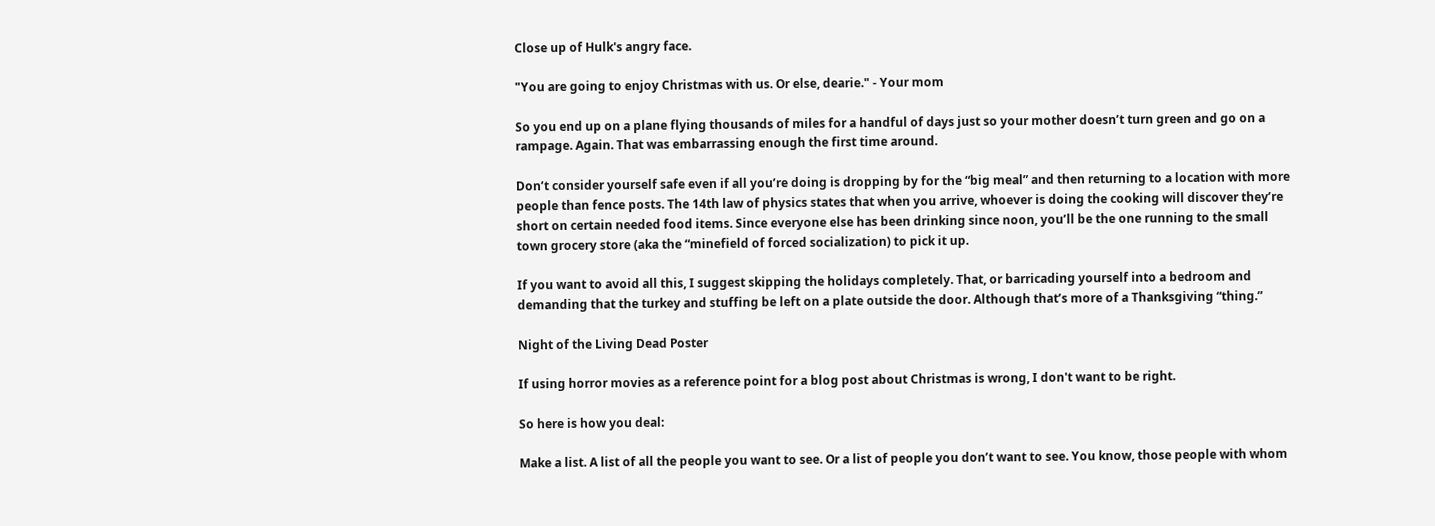Close up of Hulk's angry face.

"You are going to enjoy Christmas with us. Or else, dearie." - Your mom

So you end up on a plane flying thousands of miles for a handful of days just so your mother doesn’t turn green and go on a rampage. Again. That was embarrassing enough the first time around.

Don’t consider yourself safe even if all you’re doing is dropping by for the “big meal” and then returning to a location with more people than fence posts. The 14th law of physics states that when you arrive, whoever is doing the cooking will discover they’re short on certain needed food items. Since everyone else has been drinking since noon, you’ll be the one running to the small town grocery store (aka the “minefield of forced socialization) to pick it up.

If you want to avoid all this, I suggest skipping the holidays completely. That, or barricading yourself into a bedroom and demanding that the turkey and stuffing be left on a plate outside the door. Although that’s more of a Thanksgiving “thing.”

Night of the Living Dead Poster

If using horror movies as a reference point for a blog post about Christmas is wrong, I don't want to be right.

So here is how you deal:

Make a list. A list of all the people you want to see. Or a list of people you don’t want to see. You know, those people with whom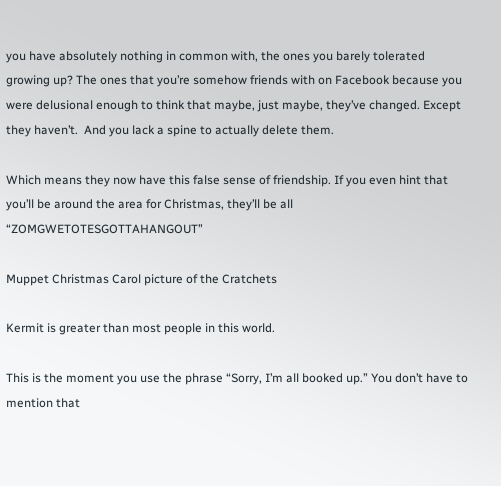you have absolutely nothing in common with, the ones you barely tolerated growing up? The ones that you’re somehow friends with on Facebook because you were delusional enough to think that maybe, just maybe, they’ve changed. Except they haven’t.  And you lack a spine to actually delete them.

Which means they now have this false sense of friendship. If you even hint that you’ll be around the area for Christmas, they’ll be all “ZOMGWETOTESGOTTAHANGOUT”

Muppet Christmas Carol picture of the Cratchets

Kermit is greater than most people in this world.

This is the moment you use the phrase “Sorry, I’m all booked up.” You don’t have to mention that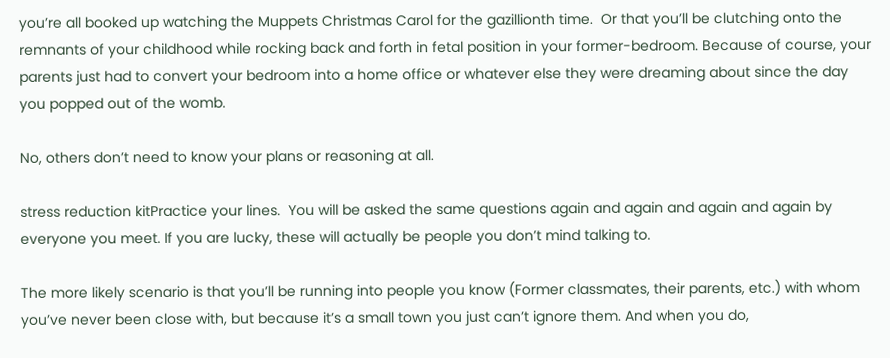you’re all booked up watching the Muppets Christmas Carol for the gazillionth time.  Or that you’ll be clutching onto the remnants of your childhood while rocking back and forth in fetal position in your former-bedroom. Because of course, your parents just had to convert your bedroom into a home office or whatever else they were dreaming about since the day you popped out of the womb.

No, others don’t need to know your plans or reasoning at all.

stress reduction kitPractice your lines.  You will be asked the same questions again and again and again and again by everyone you meet. If you are lucky, these will actually be people you don’t mind talking to.

The more likely scenario is that you’ll be running into people you know (Former classmates, their parents, etc.) with whom you’ve never been close with, but because it’s a small town you just can’t ignore them. And when you do,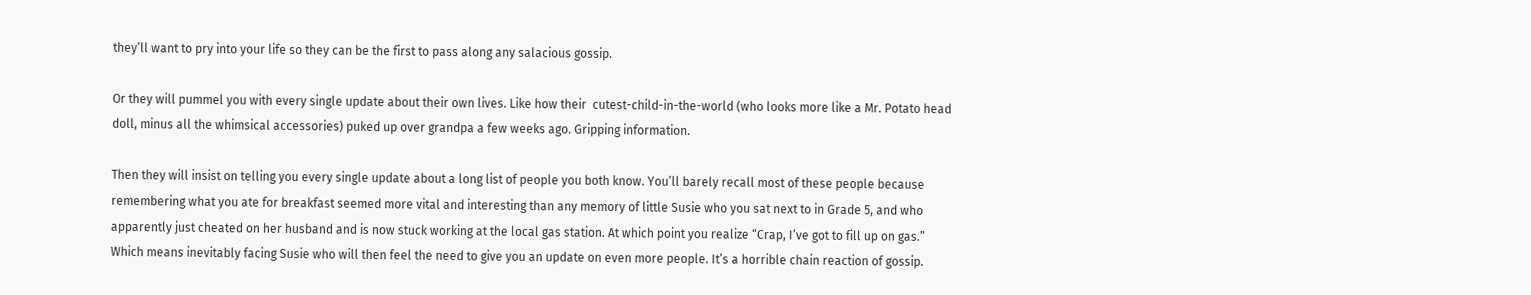they’ll want to pry into your life so they can be the first to pass along any salacious gossip.

Or they will pummel you with every single update about their own lives. Like how their  cutest-child-in-the-world (who looks more like a Mr. Potato head doll, minus all the whimsical accessories) puked up over grandpa a few weeks ago. Gripping information.

Then they will insist on telling you every single update about a long list of people you both know. You’ll barely recall most of these people because remembering what you ate for breakfast seemed more vital and interesting than any memory of little Susie who you sat next to in Grade 5, and who apparently just cheated on her husband and is now stuck working at the local gas station. At which point you realize “Crap, I’ve got to fill up on gas.” Which means inevitably facing Susie who will then feel the need to give you an update on even more people. It’s a horrible chain reaction of gossip.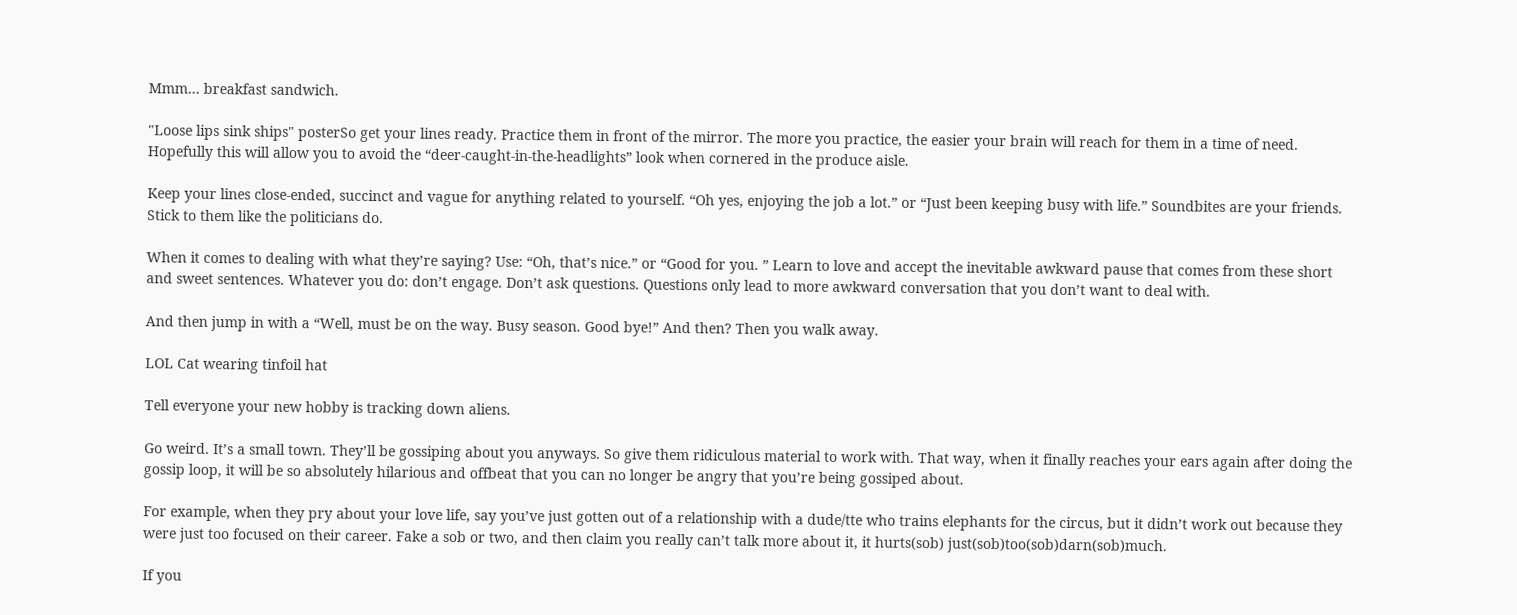Mmm… breakfast sandwich.

"Loose lips sink ships" posterSo get your lines ready. Practice them in front of the mirror. The more you practice, the easier your brain will reach for them in a time of need.  Hopefully this will allow you to avoid the “deer-caught-in-the-headlights” look when cornered in the produce aisle.

Keep your lines close-ended, succinct and vague for anything related to yourself. “Oh yes, enjoying the job a lot.” or “Just been keeping busy with life.” Soundbites are your friends. Stick to them like the politicians do.

When it comes to dealing with what they’re saying? Use: “Oh, that’s nice.” or “Good for you. ” Learn to love and accept the inevitable awkward pause that comes from these short and sweet sentences. Whatever you do: don’t engage. Don’t ask questions. Questions only lead to more awkward conversation that you don’t want to deal with.

And then jump in with a “Well, must be on the way. Busy season. Good bye!” And then? Then you walk away.

LOL Cat wearing tinfoil hat

Tell everyone your new hobby is tracking down aliens.

Go weird. It’s a small town. They’ll be gossiping about you anyways. So give them ridiculous material to work with. That way, when it finally reaches your ears again after doing the gossip loop, it will be so absolutely hilarious and offbeat that you can no longer be angry that you’re being gossiped about.

For example, when they pry about your love life, say you’ve just gotten out of a relationship with a dude/tte who trains elephants for the circus, but it didn’t work out because they were just too focused on their career. Fake a sob or two, and then claim you really can’t talk more about it, it hurts(sob) just(sob)too(sob)darn(sob)much.

If you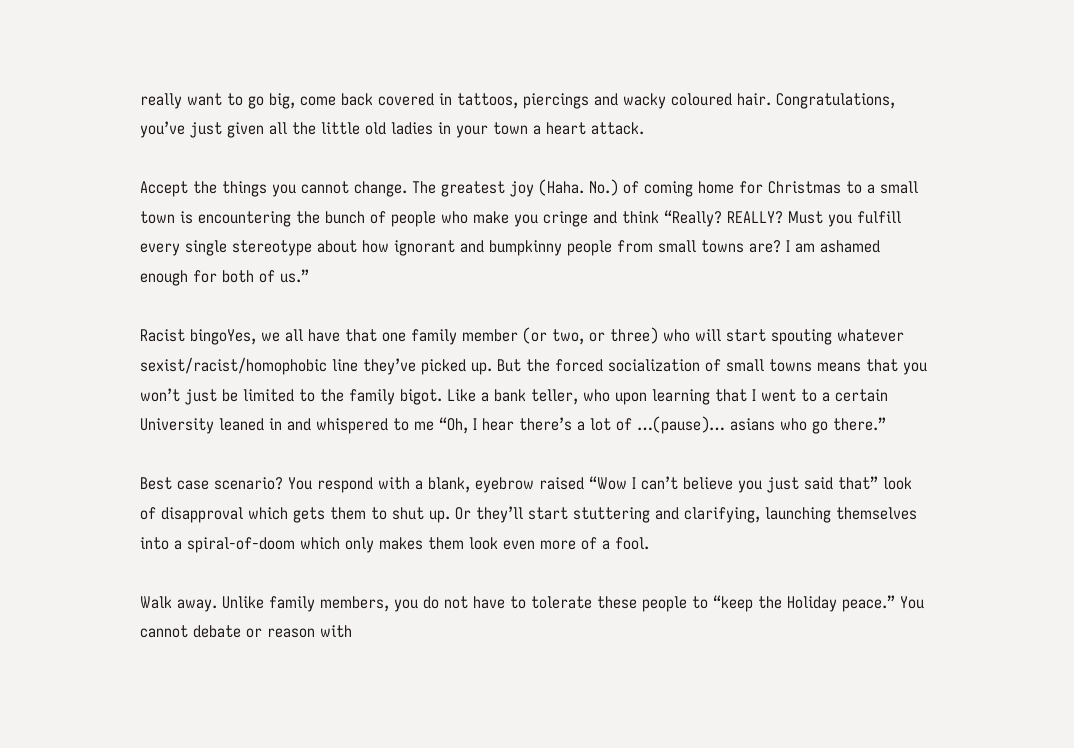really want to go big, come back covered in tattoos, piercings and wacky coloured hair. Congratulations, you’ve just given all the little old ladies in your town a heart attack.

Accept the things you cannot change. The greatest joy (Haha. No.) of coming home for Christmas to a small town is encountering the bunch of people who make you cringe and think “Really? REALLY? Must you fulfill every single stereotype about how ignorant and bumpkinny people from small towns are? I am ashamed enough for both of us.”

Racist bingoYes, we all have that one family member (or two, or three) who will start spouting whatever sexist/racist/homophobic line they’ve picked up. But the forced socialization of small towns means that you won’t just be limited to the family bigot. Like a bank teller, who upon learning that I went to a certain University leaned in and whispered to me “Oh, I hear there’s a lot of …(pause)… asians who go there.”

Best case scenario? You respond with a blank, eyebrow raised “Wow I can’t believe you just said that” look of disapproval which gets them to shut up. Or they’ll start stuttering and clarifying, launching themselves into a spiral-of-doom which only makes them look even more of a fool.

Walk away. Unlike family members, you do not have to tolerate these people to “keep the Holiday peace.” You cannot debate or reason with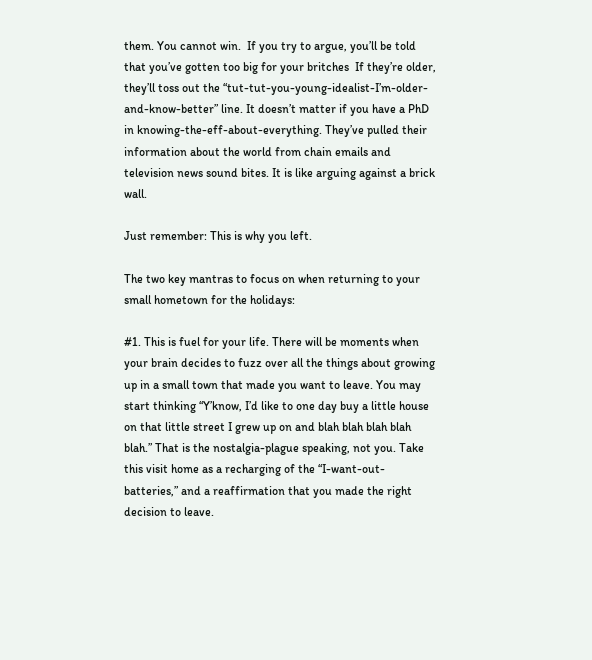them. You cannot win.  If you try to argue, you’ll be told that you’ve gotten too big for your britches  If they’re older, they’ll toss out the “tut-tut-you-young-idealist-I’m-older-and-know-better” line. It doesn’t matter if you have a PhD in knowing-the-eff-about-everything. They’ve pulled their information about the world from chain emails and television news sound bites. It is like arguing against a brick wall.

Just remember: This is why you left.

The two key mantras to focus on when returning to your small hometown for the holidays:

#1. This is fuel for your life. There will be moments when your brain decides to fuzz over all the things about growing up in a small town that made you want to leave. You may start thinking “Y’know, I’d like to one day buy a little house on that little street I grew up on and blah blah blah blah blah.” That is the nostalgia-plague speaking, not you. Take this visit home as a recharging of the “I-want-out-batteries,” and a reaffirmation that you made the right decision to leave.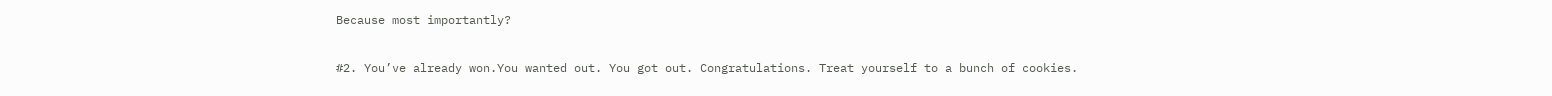Because most importantly?

#2. You’ve already won.You wanted out. You got out. Congratulations. Treat yourself to a bunch of cookies.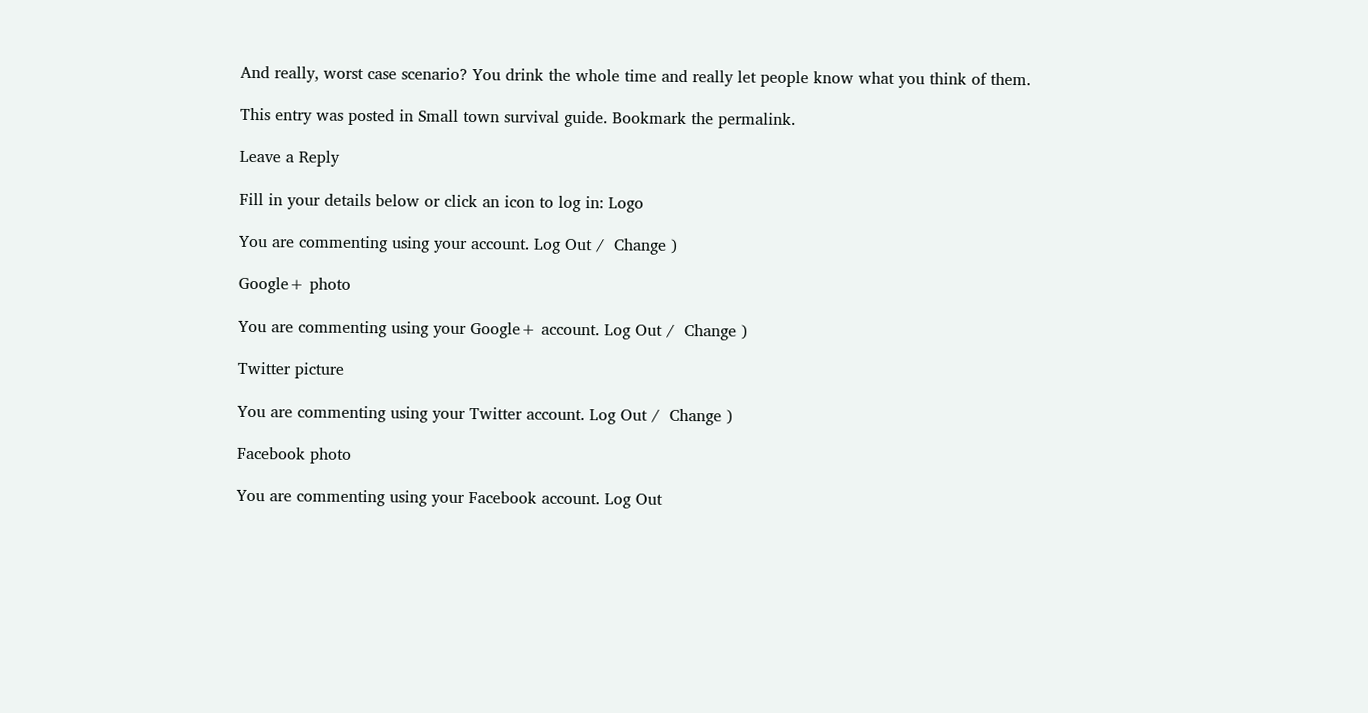And really, worst case scenario? You drink the whole time and really let people know what you think of them.

This entry was posted in Small town survival guide. Bookmark the permalink.

Leave a Reply

Fill in your details below or click an icon to log in: Logo

You are commenting using your account. Log Out /  Change )

Google+ photo

You are commenting using your Google+ account. Log Out /  Change )

Twitter picture

You are commenting using your Twitter account. Log Out /  Change )

Facebook photo

You are commenting using your Facebook account. Log Out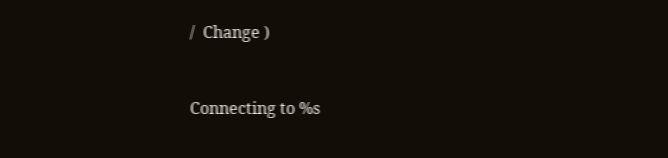/  Change )


Connecting to %s